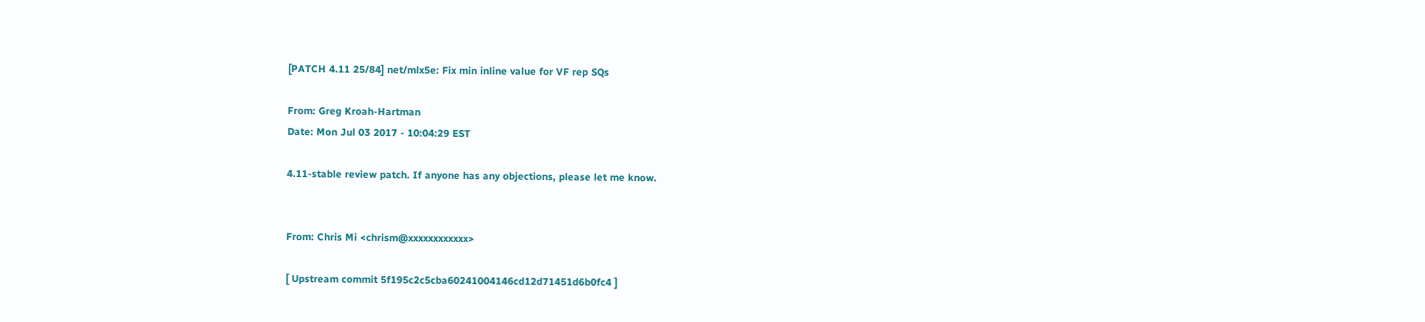[PATCH 4.11 25/84] net/mlx5e: Fix min inline value for VF rep SQs

From: Greg Kroah-Hartman
Date: Mon Jul 03 2017 - 10:04:29 EST

4.11-stable review patch. If anyone has any objections, please let me know.


From: Chris Mi <chrism@xxxxxxxxxxxx>

[ Upstream commit 5f195c2c5cba60241004146cd12d71451d6b0fc4 ]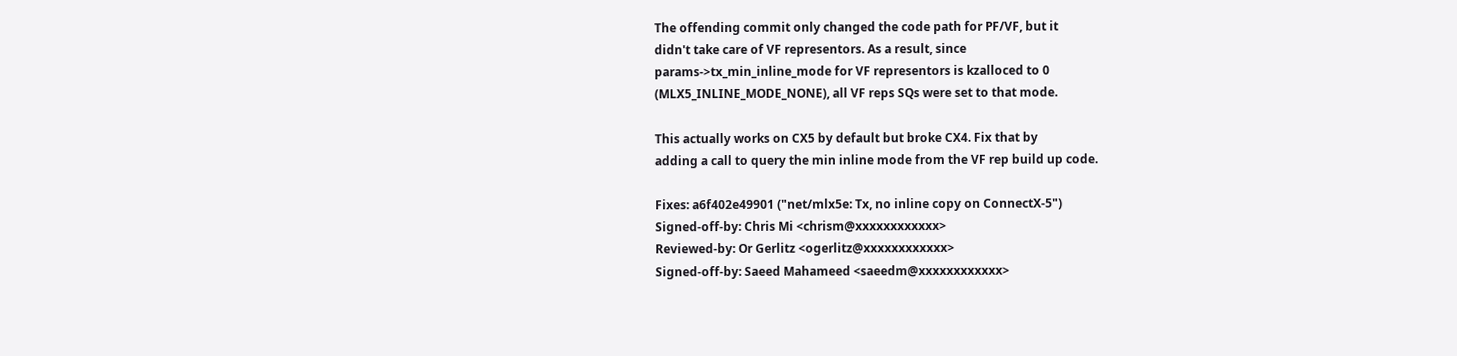The offending commit only changed the code path for PF/VF, but it
didn't take care of VF representors. As a result, since
params->tx_min_inline_mode for VF representors is kzalloced to 0
(MLX5_INLINE_MODE_NONE), all VF reps SQs were set to that mode.

This actually works on CX5 by default but broke CX4. Fix that by
adding a call to query the min inline mode from the VF rep build up code.

Fixes: a6f402e49901 ("net/mlx5e: Tx, no inline copy on ConnectX-5")
Signed-off-by: Chris Mi <chrism@xxxxxxxxxxxx>
Reviewed-by: Or Gerlitz <ogerlitz@xxxxxxxxxxxx>
Signed-off-by: Saeed Mahameed <saeedm@xxxxxxxxxxxx>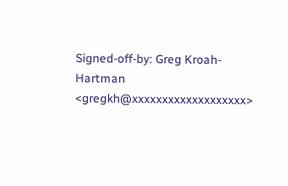Signed-off-by: Greg Kroah-Hartman <gregkh@xxxxxxxxxxxxxxxxxxx>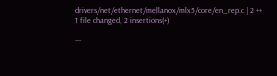drivers/net/ethernet/mellanox/mlx5/core/en_rep.c | 2 ++
1 file changed, 2 insertions(+)

---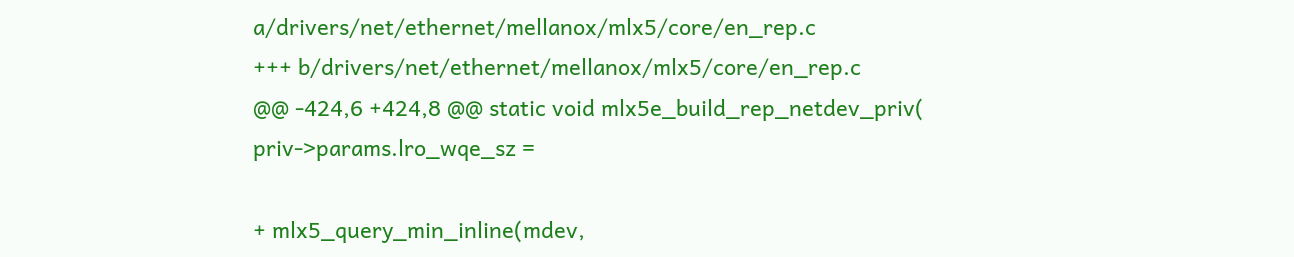a/drivers/net/ethernet/mellanox/mlx5/core/en_rep.c
+++ b/drivers/net/ethernet/mellanox/mlx5/core/en_rep.c
@@ -424,6 +424,8 @@ static void mlx5e_build_rep_netdev_priv(
priv->params.lro_wqe_sz =

+ mlx5_query_min_inline(mdev,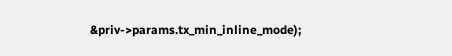&priv->params.tx_min_inline_mode);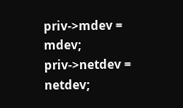priv->mdev = mdev;
priv->netdev = netdev;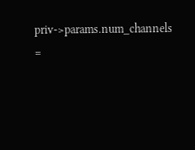priv->params.num_channels =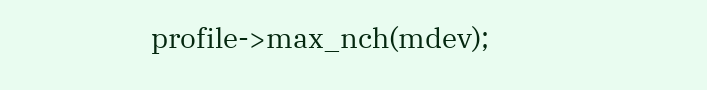profile->max_nch(mdev);